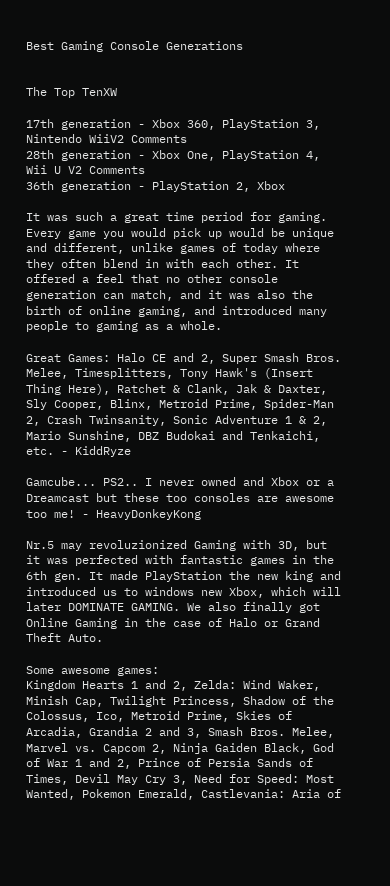Best Gaming Console Generations


The Top TenXW

17th generation - Xbox 360, PlayStation 3, Nintendo WiiV2 Comments
28th generation - Xbox One, PlayStation 4, Wii U V2 Comments
36th generation - PlayStation 2, Xbox

It was such a great time period for gaming. Every game you would pick up would be unique and different, unlike games of today where they often blend in with each other. It offered a feel that no other console generation can match, and it was also the birth of online gaming, and introduced many people to gaming as a whole.

Great Games: Halo CE and 2, Super Smash Bros. Melee, Timesplitters, Tony Hawk's (Insert Thing Here), Ratchet & Clank, Jak & Daxter, Sly Cooper, Blinx, Metroid Prime, Spider-Man 2, Crash Twinsanity, Sonic Adventure 1 & 2, Mario Sunshine, DBZ Budokai and Tenkaichi, etc. - KiddRyze

Gamcube... PS2.. I never owned and Xbox or a Dreamcast but these too consoles are awesome too me! - HeavyDonkeyKong

Nr.5 may revoluzionized Gaming with 3D, but it was perfected with fantastic games in the 6th gen. It made PlayStation the new king and introduced us to windows new Xbox, which will later DOMINATE GAMING. We also finally got Online Gaming in the case of Halo or Grand Theft Auto.

Some awesome games:
Kingdom Hearts 1 and 2, Zelda: Wind Waker, Minish Cap, Twilight Princess, Shadow of the Colossus, Ico, Metroid Prime, Skies of Arcadia, Grandia 2 and 3, Smash Bros. Melee, Marvel vs. Capcom 2, Ninja Gaiden Black, God of War 1 and 2, Prince of Persia Sands of Times, Devil May Cry 3, Need for Speed: Most Wanted, Pokemon Emerald, Castlevania: Aria of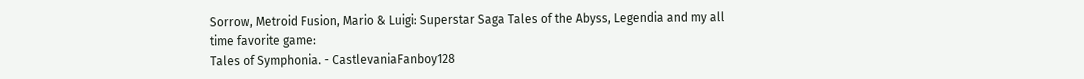Sorrow, Metroid Fusion, Mario & Luigi: Superstar Saga Tales of the Abyss, Legendia and my all time favorite game:
Tales of Symphonia. - CastlevaniaFanboy128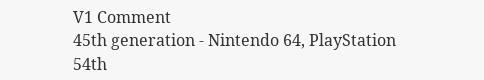V1 Comment
45th generation - Nintendo 64, PlayStation
54th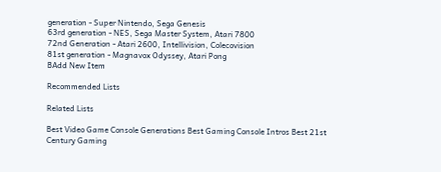generation - Super Nintendo, Sega Genesis
63rd generation - NES, Sega Master System, Atari 7800
72nd Generation - Atari 2600, Intellivision, Colecovision
81st generation - Magnavox Odyssey, Atari Pong
BAdd New Item

Recommended Lists

Related Lists

Best Video Game Console Generations Best Gaming Console Intros Best 21st Century Gaming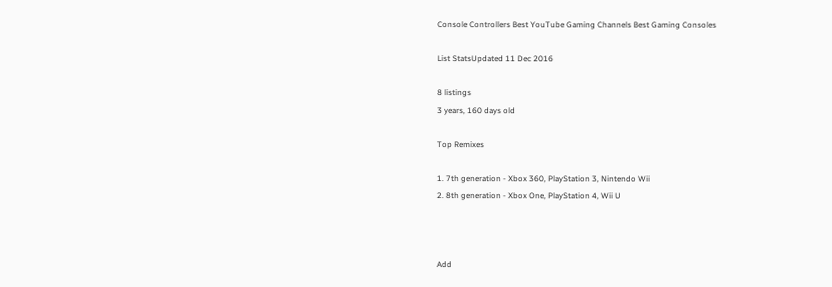Console Controllers Best YouTube Gaming Channels Best Gaming Consoles

List StatsUpdated 11 Dec 2016

8 listings
3 years, 160 days old

Top Remixes

1. 7th generation - Xbox 360, PlayStation 3, Nintendo Wii
2. 8th generation - Xbox One, PlayStation 4, Wii U



Add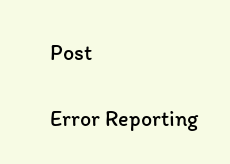Post

Error Reporting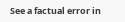See a factual error in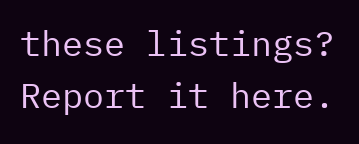these listings? Report it here.